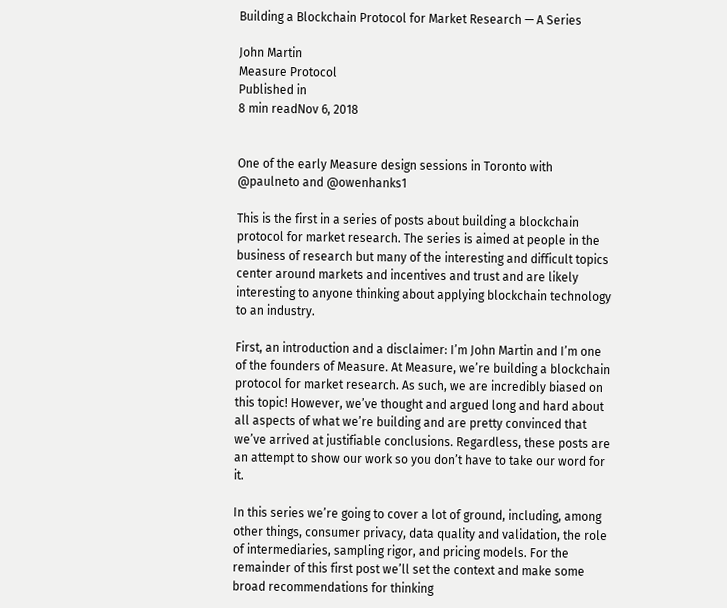Building a Blockchain Protocol for Market Research — A Series

John Martin
Measure Protocol
Published in
8 min readNov 6, 2018


One of the early Measure design sessions in Toronto with @paulneto and @owenhanks1

This is the first in a series of posts about building a blockchain protocol for market research. The series is aimed at people in the business of research but many of the interesting and difficult topics center around markets and incentives and trust and are likely interesting to anyone thinking about applying blockchain technology to an industry.

First, an introduction and a disclaimer: I’m John Martin and I’m one of the founders of Measure. At Measure, we’re building a blockchain protocol for market research. As such, we are incredibly biased on this topic! However, we’ve thought and argued long and hard about all aspects of what we’re building and are pretty convinced that we’ve arrived at justifiable conclusions. Regardless, these posts are an attempt to show our work so you don’t have to take our word for it.

In this series we’re going to cover a lot of ground, including, among other things, consumer privacy, data quality and validation, the role of intermediaries, sampling rigor, and pricing models. For the remainder of this first post we’ll set the context and make some broad recommendations for thinking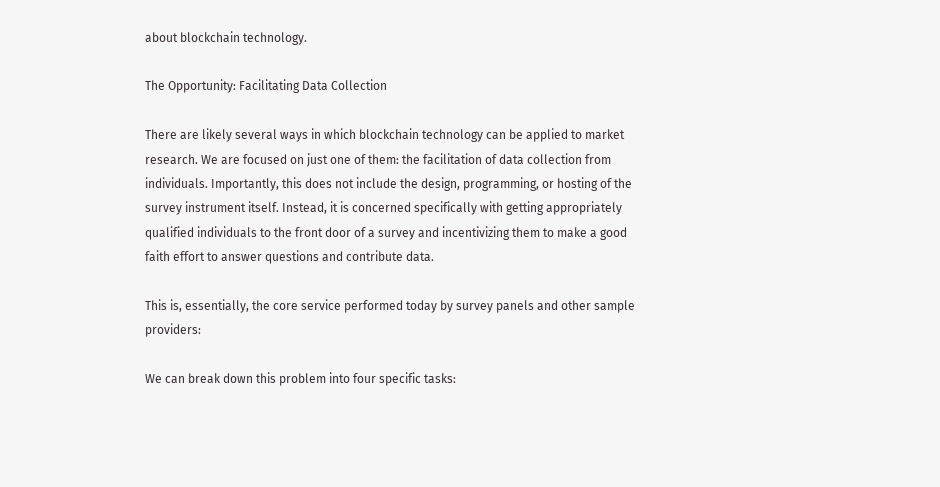about blockchain technology.

The Opportunity: Facilitating Data Collection

There are likely several ways in which blockchain technology can be applied to market research. We are focused on just one of them: the facilitation of data collection from individuals. Importantly, this does not include the design, programming, or hosting of the survey instrument itself. Instead, it is concerned specifically with getting appropriately qualified individuals to the front door of a survey and incentivizing them to make a good faith effort to answer questions and contribute data.

This is, essentially, the core service performed today by survey panels and other sample providers:

We can break down this problem into four specific tasks: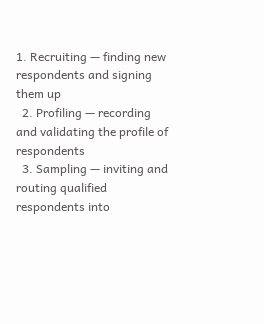1. Recruiting — finding new respondents and signing them up
  2. Profiling — recording and validating the profile of respondents
  3. Sampling — inviting and routing qualified respondents into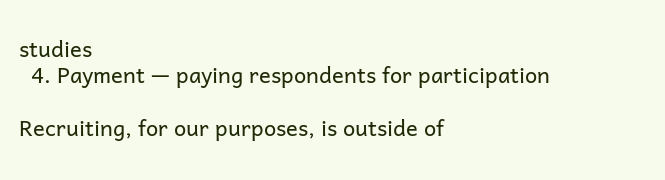studies
  4. Payment — paying respondents for participation

Recruiting, for our purposes, is outside of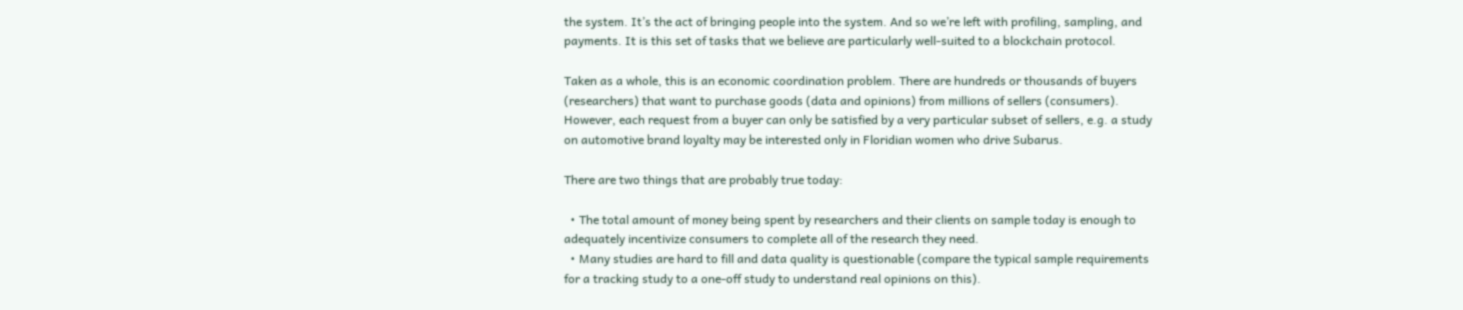the system. It’s the act of bringing people into the system. And so we’re left with profiling, sampling, and payments. It is this set of tasks that we believe are particularly well-suited to a blockchain protocol.

Taken as a whole, this is an economic coordination problem. There are hundreds or thousands of buyers (researchers) that want to purchase goods (data and opinions) from millions of sellers (consumers). However, each request from a buyer can only be satisfied by a very particular subset of sellers, e.g. a study on automotive brand loyalty may be interested only in Floridian women who drive Subarus.

There are two things that are probably true today:

  • The total amount of money being spent by researchers and their clients on sample today is enough to adequately incentivize consumers to complete all of the research they need.
  • Many studies are hard to fill and data quality is questionable (compare the typical sample requirements for a tracking study to a one-off study to understand real opinions on this).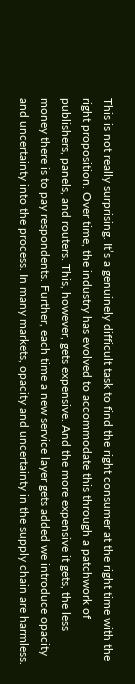This is not really surprising. It’s a genuinely difficult task to find the right consumer at the right time with the right proposition. Over time, the industry has evolved to accommodate this through a patchwork of publishers, panels, and routers. This, however, gets expensive. And the more expensive it gets, the less money there is to pay respondents. Further, each time a new service layer gets added we introduce opacity and uncertainty into the process. In many markets, opacity and uncertainty in the supply chain are harmless.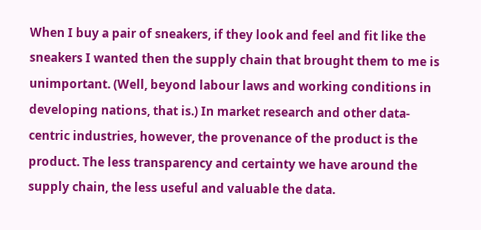When I buy a pair of sneakers, if they look and feel and fit like the sneakers I wanted then the supply chain that brought them to me is unimportant. (Well, beyond labour laws and working conditions in developing nations, that is.) In market research and other data-centric industries, however, the provenance of the product is the product. The less transparency and certainty we have around the supply chain, the less useful and valuable the data.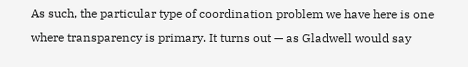As such, the particular type of coordination problem we have here is one where transparency is primary. It turns out — as Gladwell would say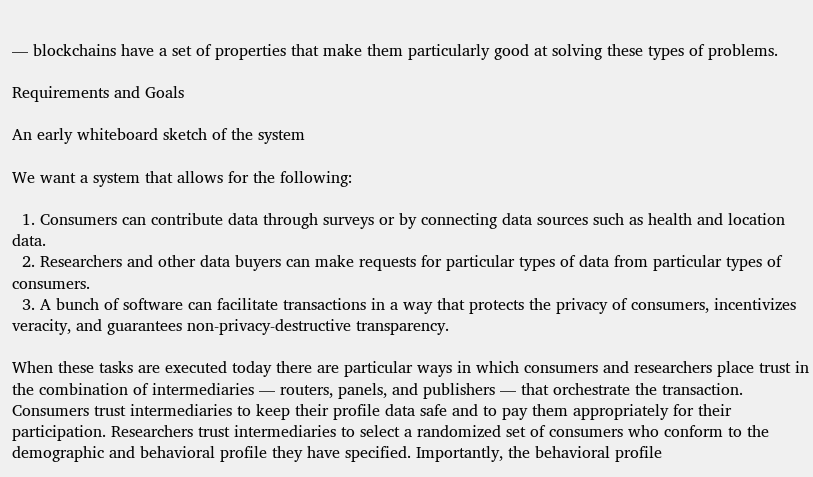— blockchains have a set of properties that make them particularly good at solving these types of problems.

Requirements and Goals

An early whiteboard sketch of the system

We want a system that allows for the following:

  1. Consumers can contribute data through surveys or by connecting data sources such as health and location data.
  2. Researchers and other data buyers can make requests for particular types of data from particular types of consumers.
  3. A bunch of software can facilitate transactions in a way that protects the privacy of consumers, incentivizes veracity, and guarantees non-privacy-destructive transparency.

When these tasks are executed today there are particular ways in which consumers and researchers place trust in the combination of intermediaries — routers, panels, and publishers — that orchestrate the transaction. Consumers trust intermediaries to keep their profile data safe and to pay them appropriately for their participation. Researchers trust intermediaries to select a randomized set of consumers who conform to the demographic and behavioral profile they have specified. Importantly, the behavioral profile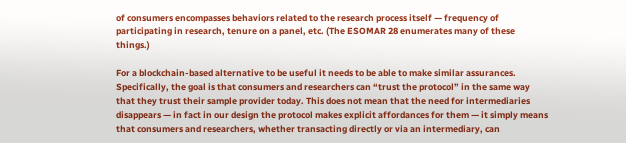of consumers encompasses behaviors related to the research process itself — frequency of participating in research, tenure on a panel, etc. (The ESOMAR 28 enumerates many of these things.)

For a blockchain-based alternative to be useful it needs to be able to make similar assurances. Specifically, the goal is that consumers and researchers can “trust the protocol” in the same way that they trust their sample provider today. This does not mean that the need for intermediaries disappears — in fact in our design the protocol makes explicit affordances for them — it simply means that consumers and researchers, whether transacting directly or via an intermediary, can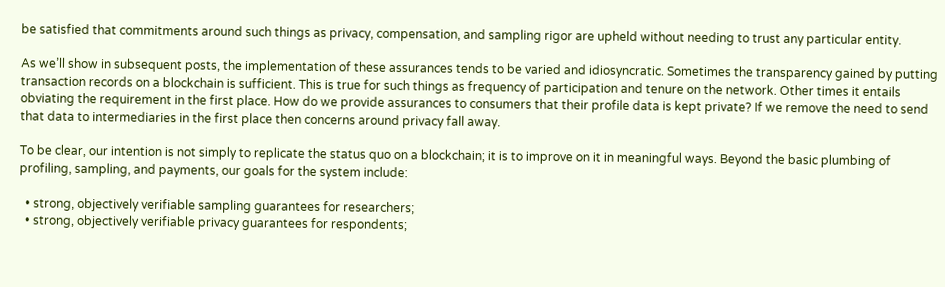be satisfied that commitments around such things as privacy, compensation, and sampling rigor are upheld without needing to trust any particular entity.

As we’ll show in subsequent posts, the implementation of these assurances tends to be varied and idiosyncratic. Sometimes the transparency gained by putting transaction records on a blockchain is sufficient. This is true for such things as frequency of participation and tenure on the network. Other times it entails obviating the requirement in the first place. How do we provide assurances to consumers that their profile data is kept private? If we remove the need to send that data to intermediaries in the first place then concerns around privacy fall away.

To be clear, our intention is not simply to replicate the status quo on a blockchain; it is to improve on it in meaningful ways. Beyond the basic plumbing of profiling, sampling, and payments, our goals for the system include:

  • strong, objectively verifiable sampling guarantees for researchers;
  • strong, objectively verifiable privacy guarantees for respondents;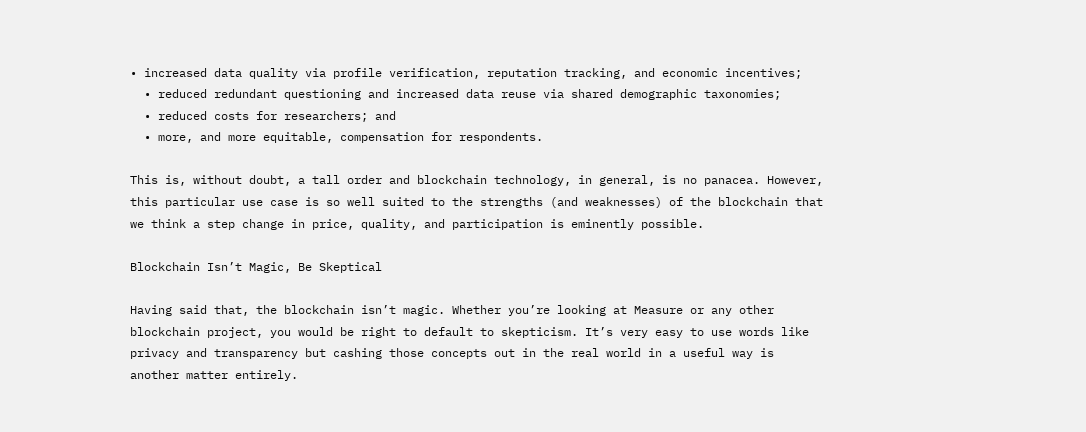• increased data quality via profile verification, reputation tracking, and economic incentives;
  • reduced redundant questioning and increased data reuse via shared demographic taxonomies;
  • reduced costs for researchers; and
  • more, and more equitable, compensation for respondents.

This is, without doubt, a tall order and blockchain technology, in general, is no panacea. However, this particular use case is so well suited to the strengths (and weaknesses) of the blockchain that we think a step change in price, quality, and participation is eminently possible.

Blockchain Isn’t Magic, Be Skeptical

Having said that, the blockchain isn’t magic. Whether you’re looking at Measure or any other blockchain project, you would be right to default to skepticism. It’s very easy to use words like privacy and transparency but cashing those concepts out in the real world in a useful way is another matter entirely.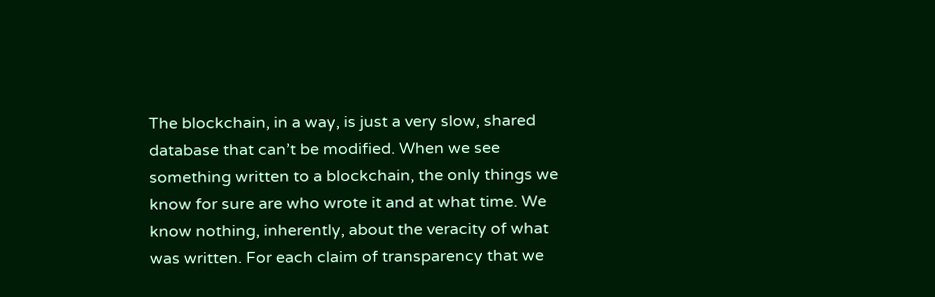The blockchain, in a way, is just a very slow, shared database that can’t be modified. When we see something written to a blockchain, the only things we know for sure are who wrote it and at what time. We know nothing, inherently, about the veracity of what was written. For each claim of transparency that we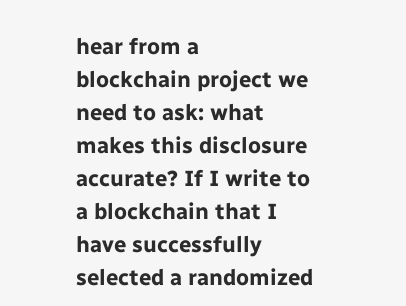hear from a blockchain project we need to ask: what makes this disclosure accurate? If I write to a blockchain that I have successfully selected a randomized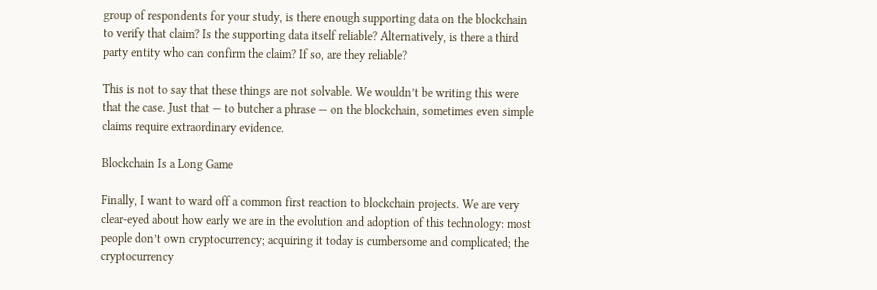group of respondents for your study, is there enough supporting data on the blockchain to verify that claim? Is the supporting data itself reliable? Alternatively, is there a third party entity who can confirm the claim? If so, are they reliable?

This is not to say that these things are not solvable. We wouldn’t be writing this were that the case. Just that — to butcher a phrase — on the blockchain, sometimes even simple claims require extraordinary evidence.

Blockchain Is a Long Game

Finally, I want to ward off a common first reaction to blockchain projects. We are very clear-eyed about how early we are in the evolution and adoption of this technology: most people don’t own cryptocurrency; acquiring it today is cumbersome and complicated; the cryptocurrency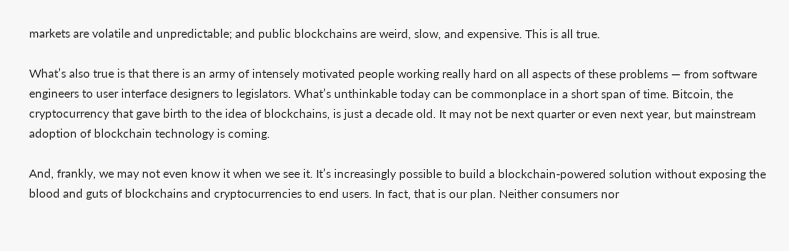markets are volatile and unpredictable; and public blockchains are weird, slow, and expensive. This is all true.

What’s also true is that there is an army of intensely motivated people working really hard on all aspects of these problems — from software engineers to user interface designers to legislators. What’s unthinkable today can be commonplace in a short span of time. Bitcoin, the cryptocurrency that gave birth to the idea of blockchains, is just a decade old. It may not be next quarter or even next year, but mainstream adoption of blockchain technology is coming.

And, frankly, we may not even know it when we see it. It’s increasingly possible to build a blockchain-powered solution without exposing the blood and guts of blockchains and cryptocurrencies to end users. In fact, that is our plan. Neither consumers nor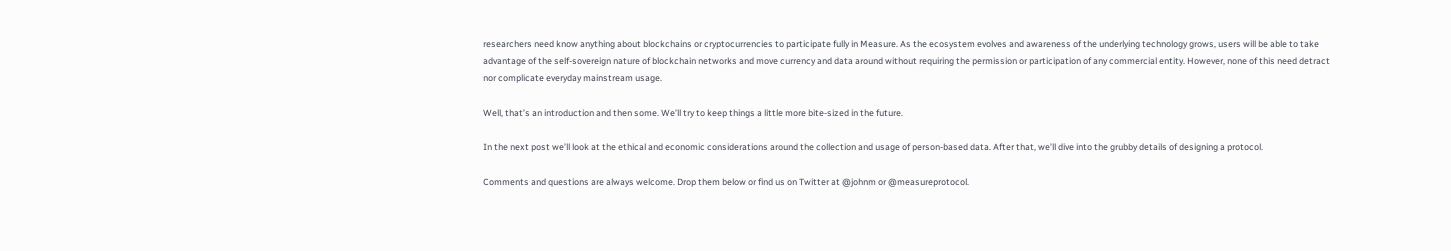researchers need know anything about blockchains or cryptocurrencies to participate fully in Measure. As the ecosystem evolves and awareness of the underlying technology grows, users will be able to take advantage of the self-sovereign nature of blockchain networks and move currency and data around without requiring the permission or participation of any commercial entity. However, none of this need detract nor complicate everyday mainstream usage.

Well, that’s an introduction and then some. We’ll try to keep things a little more bite-sized in the future.

In the next post we’ll look at the ethical and economic considerations around the collection and usage of person-based data. After that, we’ll dive into the grubby details of designing a protocol.

Comments and questions are always welcome. Drop them below or find us on Twitter at @johnm or @measureprotocol.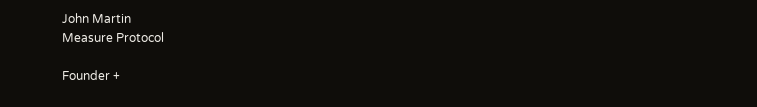John Martin
Measure Protocol

Founder +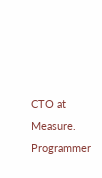CTO at Measure. Programmer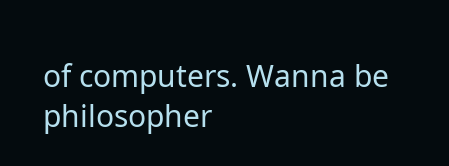of computers. Wanna be philosopher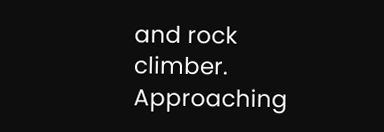and rock climber. Approaching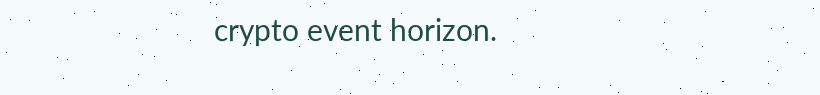crypto event horizon.